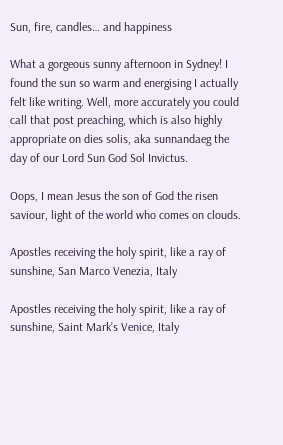Sun, fire, candles… and happiness

What a gorgeous sunny afternoon in Sydney! I found the sun so warm and energising I actually felt like writing. Well, more accurately you could call that post preaching, which is also highly appropriate on dies solis, aka sunnandaeg the day of our Lord Sun God Sol Invictus.

Oops, I mean Jesus the son of God the risen saviour, light of the world who comes on clouds.

Apostles receiving the holy spirit, like a ray of sunshine, San Marco Venezia, Italy

Apostles receiving the holy spirit, like a ray of sunshine, Saint Mark’s Venice, Italy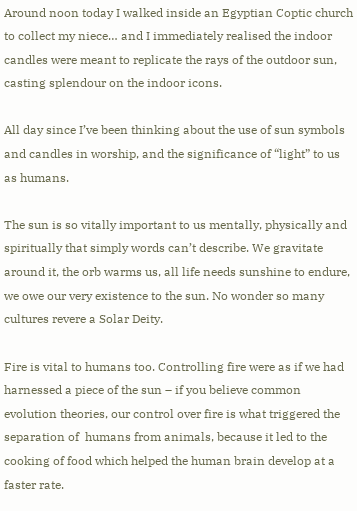Around noon today I walked inside an Egyptian Coptic church to collect my niece… and I immediately realised the indoor candles were meant to replicate the rays of the outdoor sun, casting splendour on the indoor icons.

All day since I’ve been thinking about the use of sun symbols and candles in worship, and the significance of “light” to us as humans.

The sun is so vitally important to us mentally, physically and spiritually that simply words can’t describe. We gravitate around it, the orb warms us, all life needs sunshine to endure, we owe our very existence to the sun. No wonder so many cultures revere a Solar Deity.

Fire is vital to humans too. Controlling fire were as if we had harnessed a piece of the sun – if you believe common evolution theories, our control over fire is what triggered the separation of  humans from animals, because it led to the cooking of food which helped the human brain develop at a faster rate.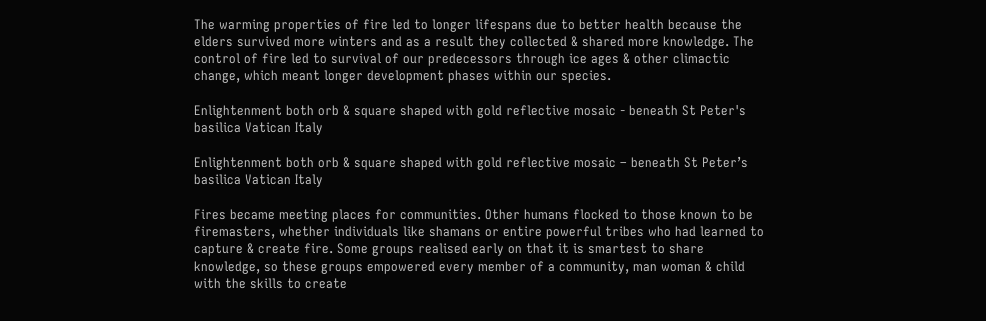The warming properties of fire led to longer lifespans due to better health because the elders survived more winters and as a result they collected & shared more knowledge. The control of fire led to survival of our predecessors through ice ages & other climactic change, which meant longer development phases within our species.

Enlightenment both orb & square shaped with gold reflective mosaic - beneath St Peter's basilica Vatican Italy

Enlightenment both orb & square shaped with gold reflective mosaic – beneath St Peter’s basilica Vatican Italy

Fires became meeting places for communities. Other humans flocked to those known to be firemasters, whether individuals like shamans or entire powerful tribes who had learned to capture & create fire. Some groups realised early on that it is smartest to share knowledge, so these groups empowered every member of a community, man woman & child with the skills to create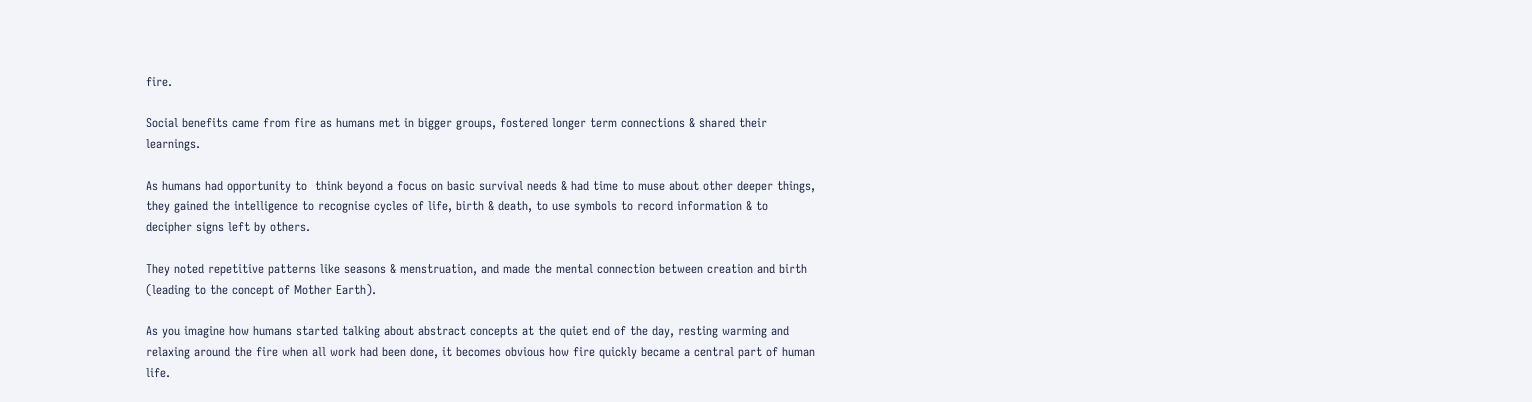fire.

Social benefits came from fire as humans met in bigger groups, fostered longer term connections & shared their learnings.

As humans had opportunity to  think beyond a focus on basic survival needs & had time to muse about other deeper things, they gained the intelligence to recognise cycles of life, birth & death, to use symbols to record information & to decipher signs left by others.

They noted repetitive patterns like seasons & menstruation, and made the mental connection between creation and birth (leading to the concept of Mother Earth).

As you imagine how humans started talking about abstract concepts at the quiet end of the day, resting warming and relaxing around the fire when all work had been done, it becomes obvious how fire quickly became a central part of human life.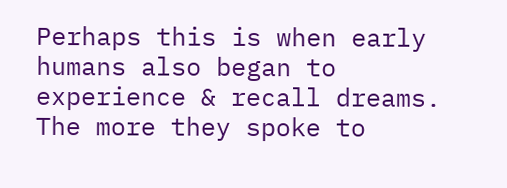Perhaps this is when early humans also began to experience & recall dreams. The more they spoke to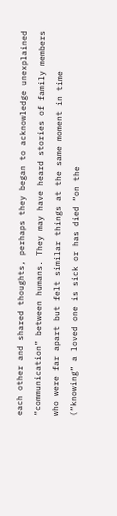each other and shared thoughts, perhaps they began to acknowledge unexplained “communication” between humans. They may have heard stories of family members who were far apart but felt similar things at the same moment in time (“knowing” a loved one is sick or has died “on the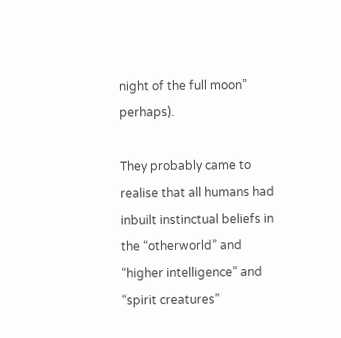night of the full moon” perhaps).

They probably came to realise that all humans had inbuilt instinctual beliefs in the “otherworld” and “higher intelligence” and “spirit creatures”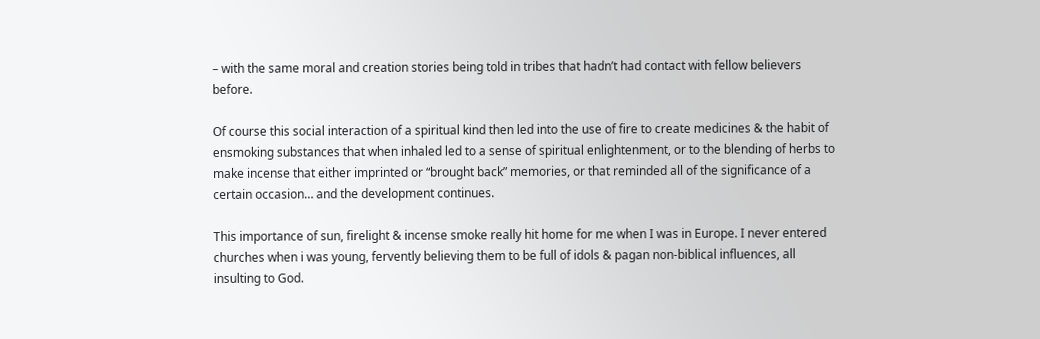– with the same moral and creation stories being told in tribes that hadn’t had contact with fellow believers before.

Of course this social interaction of a spiritual kind then led into the use of fire to create medicines & the habit of ensmoking substances that when inhaled led to a sense of spiritual enlightenment, or to the blending of herbs to make incense that either imprinted or “brought back” memories, or that reminded all of the significance of a certain occasion… and the development continues.

This importance of sun, firelight & incense smoke really hit home for me when I was in Europe. I never entered churches when i was young, fervently believing them to be full of idols & pagan non-biblical influences, all insulting to God.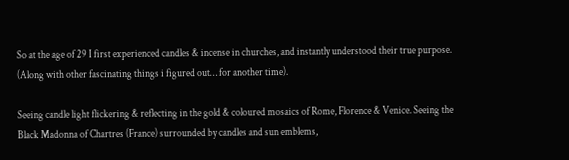So at the age of 29 I first experienced candles & incense in churches, and instantly understood their true purpose. (Along with other fascinating things i figured out… for another time).

Seeing candle light flickering & reflecting in the gold & coloured mosaics of Rome, Florence & Venice. Seeing the Black Madonna of Chartres (France) surrounded by candles and sun emblems,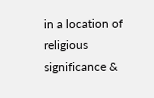in a location of religious significance &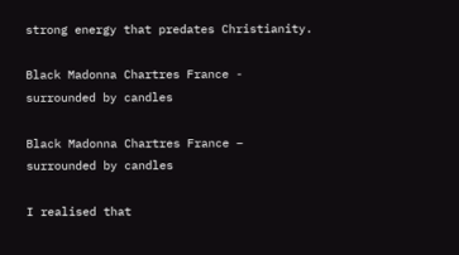strong energy that predates Christianity.

Black Madonna Chartres France - surrounded by candles

Black Madonna Chartres France – surrounded by candles

I realised that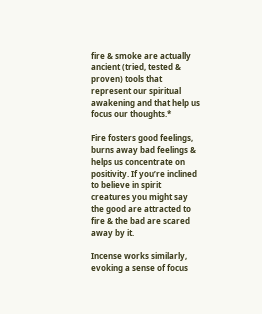fire & smoke are actually ancient (tried, tested & proven) tools that represent our spiritual awakening and that help us focus our thoughts.*

Fire fosters good feelings, burns away bad feelings & helps us concentrate on positivity. If you’re inclined to believe in spirit creatures you might say the good are attracted to fire & the bad are scared away by it.

Incense works similarly, evoking a sense of focus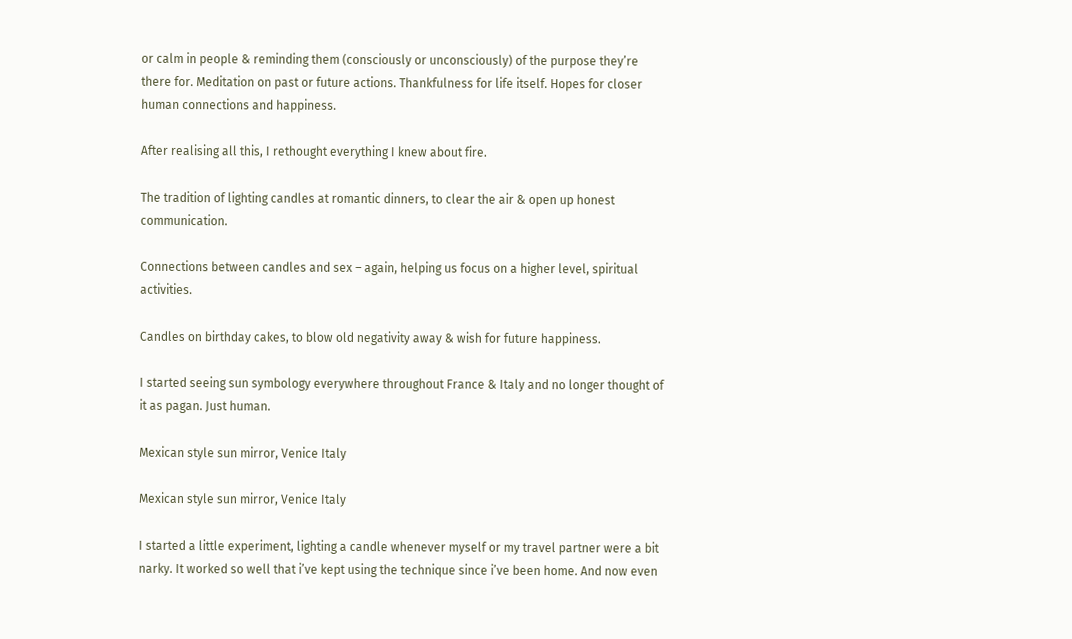or calm in people & reminding them (consciously or unconsciously) of the purpose they’re there for. Meditation on past or future actions. Thankfulness for life itself. Hopes for closer human connections and happiness.

After realising all this, I rethought everything I knew about fire.

The tradition of lighting candles at romantic dinners, to clear the air & open up honest communication.

Connections between candles and sex – again, helping us focus on a higher level, spiritual activities.

Candles on birthday cakes, to blow old negativity away & wish for future happiness.

I started seeing sun symbology everywhere throughout France & Italy and no longer thought of it as pagan. Just human.

Mexican style sun mirror, Venice Italy

Mexican style sun mirror, Venice Italy

I started a little experiment, lighting a candle whenever myself or my travel partner were a bit narky. It worked so well that i’ve kept using the technique since i’ve been home. And now even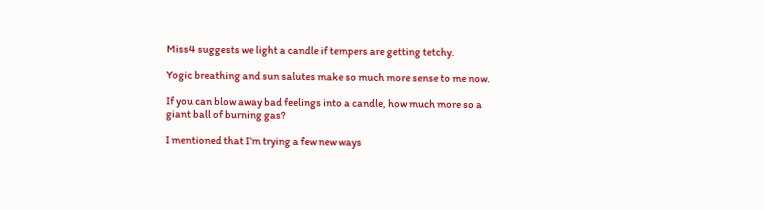Miss4 suggests we light a candle if tempers are getting tetchy.

Yogic breathing and sun salutes make so much more sense to me now.

If you can blow away bad feelings into a candle, how much more so a giant ball of burning gas?

I mentioned that I’m trying a few new ways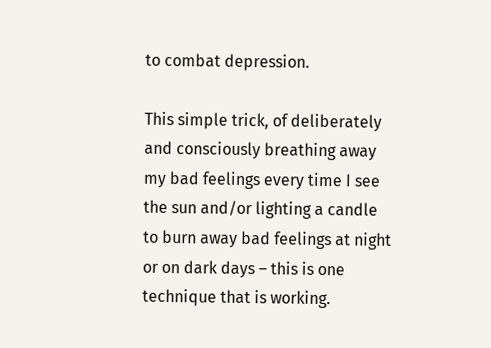to combat depression.

This simple trick, of deliberately and consciously breathing away my bad feelings every time I see the sun and/or lighting a candle to burn away bad feelings at night or on dark days – this is one technique that is working.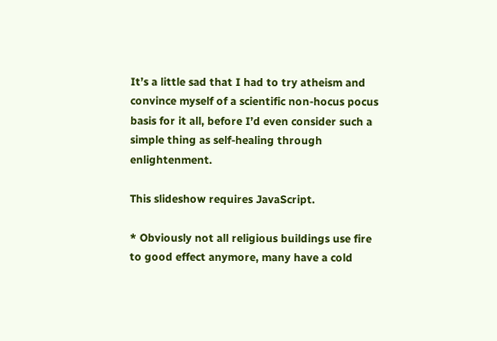It’s a little sad that I had to try atheism and convince myself of a scientific non-hocus pocus basis for it all, before I’d even consider such a simple thing as self-healing through enlightenment.

This slideshow requires JavaScript.

* Obviously not all religious buildings use fire to good effect anymore, many have a cold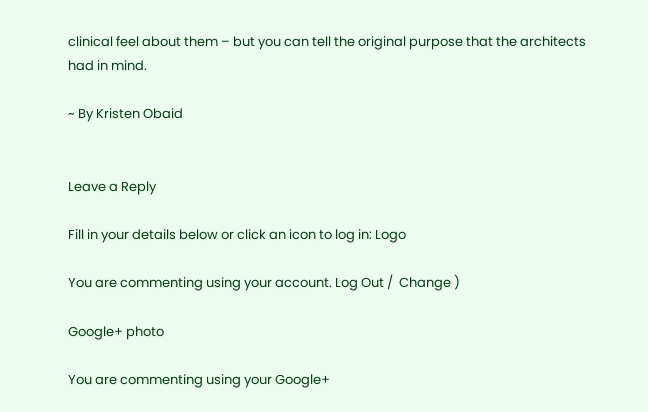clinical feel about them – but you can tell the original purpose that the architects had in mind.

~ By Kristen Obaid


Leave a Reply

Fill in your details below or click an icon to log in: Logo

You are commenting using your account. Log Out /  Change )

Google+ photo

You are commenting using your Google+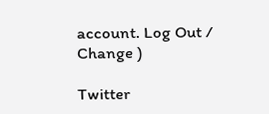account. Log Out /  Change )

Twitter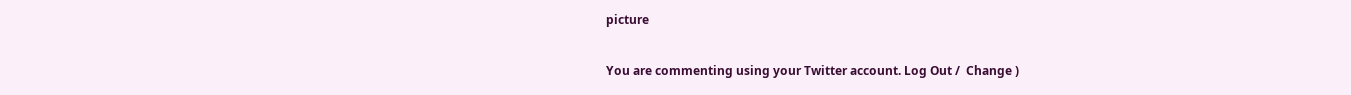picture

You are commenting using your Twitter account. Log Out /  Change )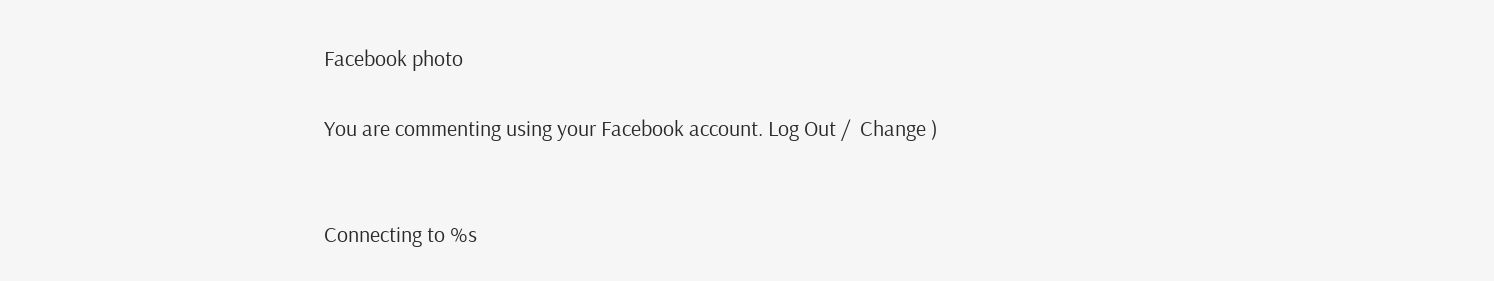Facebook photo

You are commenting using your Facebook account. Log Out /  Change )


Connecting to %s